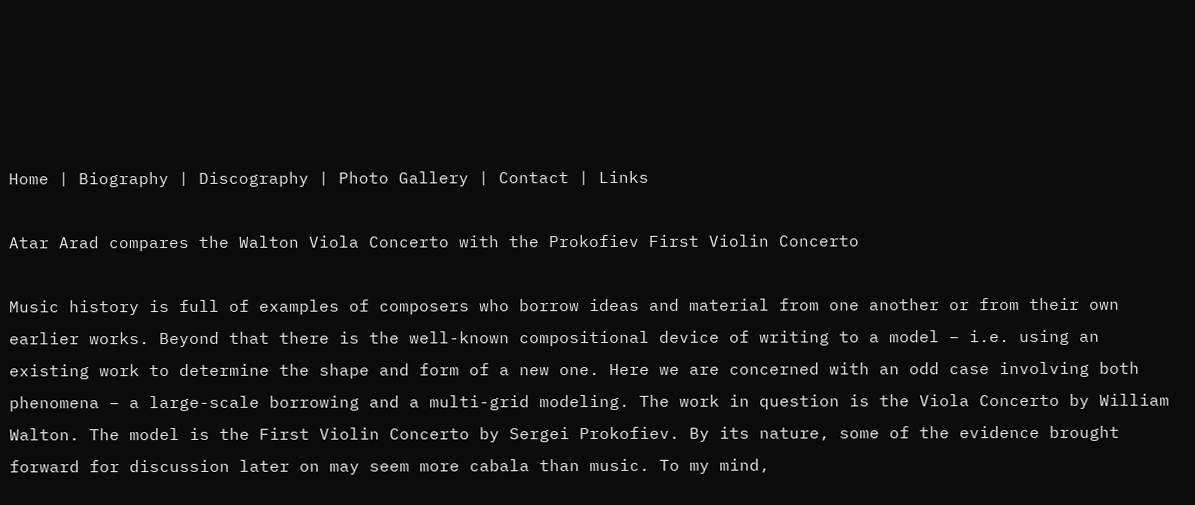Home | Biography | Discography | Photo Gallery | Contact | Links

Atar Arad compares the Walton Viola Concerto with the Prokofiev First Violin Concerto

Music history is full of examples of composers who borrow ideas and material from one another or from their own earlier works. Beyond that there is the well-known compositional device of writing to a model – i.e. using an existing work to determine the shape and form of a new one. Here we are concerned with an odd case involving both phenomena – a large-scale borrowing and a multi-grid modeling. The work in question is the Viola Concerto by William Walton. The model is the First Violin Concerto by Sergei Prokofiev. By its nature, some of the evidence brought forward for discussion later on may seem more cabala than music. To my mind,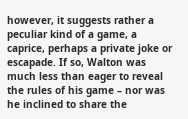however, it suggests rather a peculiar kind of a game, a caprice, perhaps a private joke or escapade. If so, Walton was much less than eager to reveal the rules of his game – nor was he inclined to share the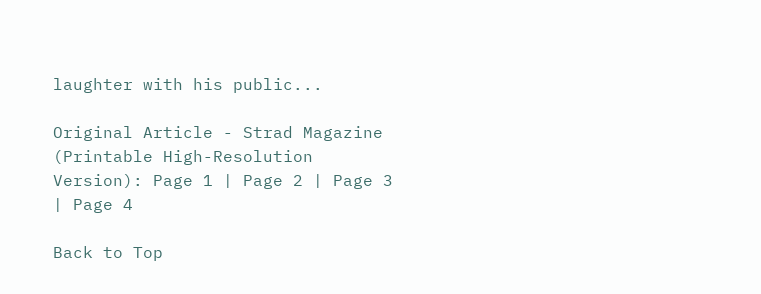laughter with his public...

Original Article - Strad Magazine (Printable High-Resolution Version): Page 1 | Page 2 | Page 3 | Page 4

Back to Top